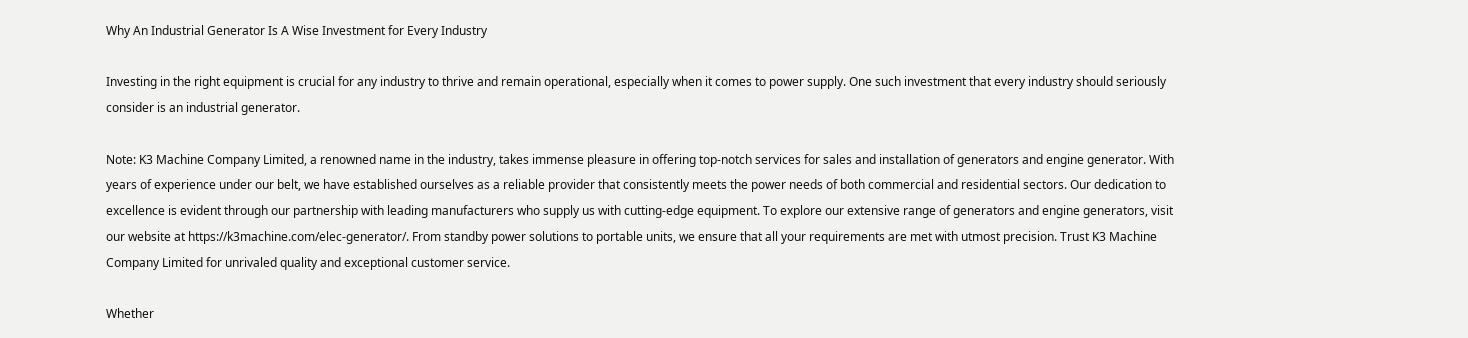Why An Industrial Generator Is A Wise Investment for Every Industry

Investing in the right equipment is crucial for any industry to thrive and remain operational, especially when it comes to power supply. One such investment that every industry should seriously consider is an industrial generator.

Note: K3 Machine Company Limited, a renowned name in the industry, takes immense pleasure in offering top-notch services for sales and installation of generators and engine generator. With years of experience under our belt, we have established ourselves as a reliable provider that consistently meets the power needs of both commercial and residential sectors. Our dedication to excellence is evident through our partnership with leading manufacturers who supply us with cutting-edge equipment. To explore our extensive range of generators and engine generators, visit our website at https://k3machine.com/elec-generator/. From standby power solutions to portable units, we ensure that all your requirements are met with utmost precision. Trust K3 Machine Company Limited for unrivaled quality and exceptional customer service.

Whether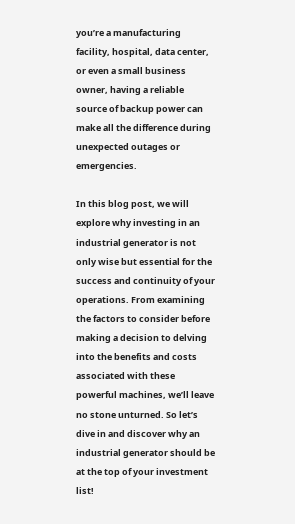you’re a manufacturing facility, hospital, data center, or even a small business owner, having a reliable source of backup power can make all the difference during unexpected outages or emergencies.

In this blog post, we will explore why investing in an industrial generator is not only wise but essential for the success and continuity of your operations. From examining the factors to consider before making a decision to delving into the benefits and costs associated with these powerful machines, we’ll leave no stone unturned. So let’s dive in and discover why an industrial generator should be at the top of your investment list!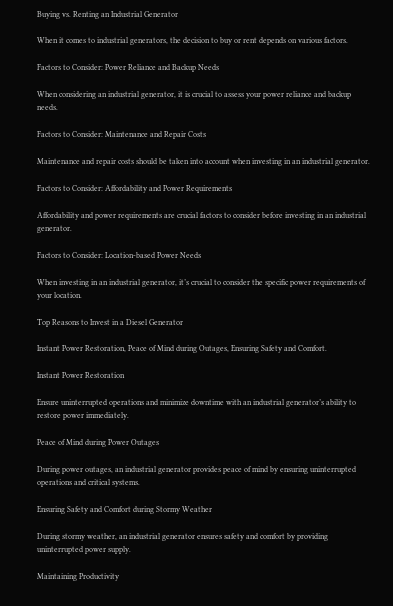Buying vs. Renting an Industrial Generator

When it comes to industrial generators, the decision to buy or rent depends on various factors.

Factors to Consider: Power Reliance and Backup Needs

When considering an industrial generator, it is crucial to assess your power reliance and backup needs.

Factors to Consider: Maintenance and Repair Costs

Maintenance and repair costs should be taken into account when investing in an industrial generator.

Factors to Consider: Affordability and Power Requirements

Affordability and power requirements are crucial factors to consider before investing in an industrial generator.

Factors to Consider: Location-based Power Needs

When investing in an industrial generator, it’s crucial to consider the specific power requirements of your location.

Top Reasons to Invest in a Diesel Generator

Instant Power Restoration, Peace of Mind during Outages, Ensuring Safety and Comfort.

Instant Power Restoration

Ensure uninterrupted operations and minimize downtime with an industrial generator’s ability to restore power immediately.

Peace of Mind during Power Outages

During power outages, an industrial generator provides peace of mind by ensuring uninterrupted operations and critical systems.

Ensuring Safety and Comfort during Stormy Weather

During stormy weather, an industrial generator ensures safety and comfort by providing uninterrupted power supply.

Maintaining Productivity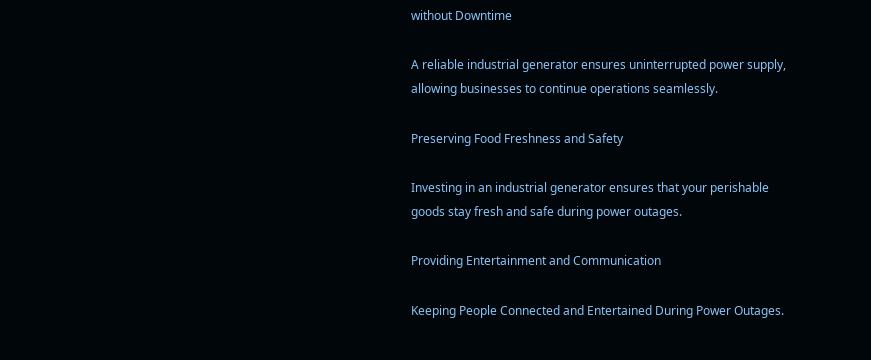without Downtime

A reliable industrial generator ensures uninterrupted power supply, allowing businesses to continue operations seamlessly.

Preserving Food Freshness and Safety

Investing in an industrial generator ensures that your perishable goods stay fresh and safe during power outages.

Providing Entertainment and Communication

Keeping People Connected and Entertained During Power Outages.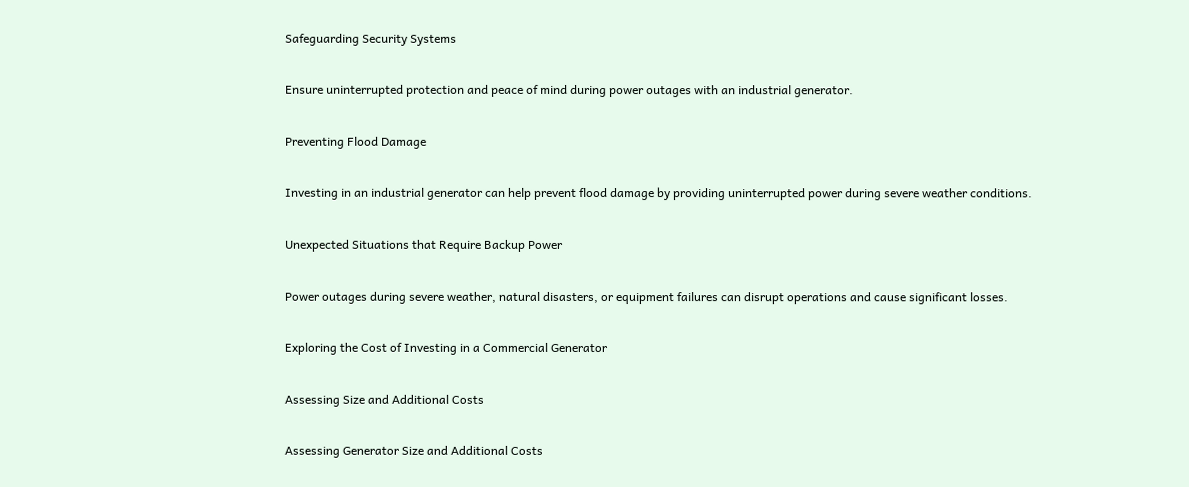Safeguarding Security Systems

Ensure uninterrupted protection and peace of mind during power outages with an industrial generator.

Preventing Flood Damage

Investing in an industrial generator can help prevent flood damage by providing uninterrupted power during severe weather conditions.

Unexpected Situations that Require Backup Power

Power outages during severe weather, natural disasters, or equipment failures can disrupt operations and cause significant losses.

Exploring the Cost of Investing in a Commercial Generator

Assessing Size and Additional Costs

Assessing Generator Size and Additional Costs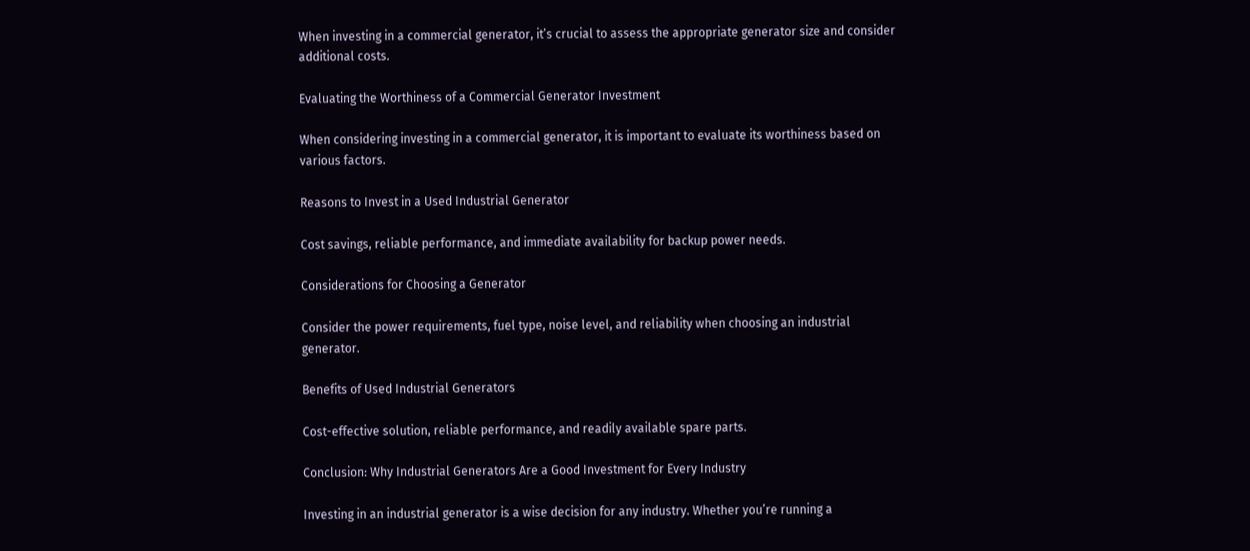When investing in a commercial generator, it’s crucial to assess the appropriate generator size and consider additional costs.

Evaluating the Worthiness of a Commercial Generator Investment

When considering investing in a commercial generator, it is important to evaluate its worthiness based on various factors.

Reasons to Invest in a Used Industrial Generator

Cost savings, reliable performance, and immediate availability for backup power needs.

Considerations for Choosing a Generator

Consider the power requirements, fuel type, noise level, and reliability when choosing an industrial generator.

Benefits of Used Industrial Generators

Cost-effective solution, reliable performance, and readily available spare parts.

Conclusion: Why Industrial Generators Are a Good Investment for Every Industry

Investing in an industrial generator is a wise decision for any industry. Whether you’re running a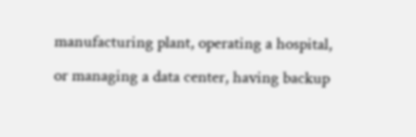manufacturing plant, operating a hospital, or managing a data center, having backup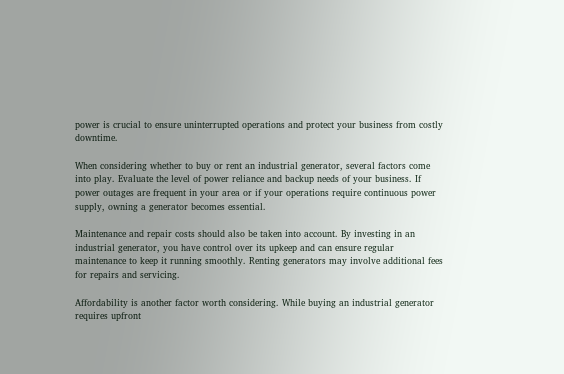power is crucial to ensure uninterrupted operations and protect your business from costly downtime.

When considering whether to buy or rent an industrial generator, several factors come into play. Evaluate the level of power reliance and backup needs of your business. If power outages are frequent in your area or if your operations require continuous power supply, owning a generator becomes essential.

Maintenance and repair costs should also be taken into account. By investing in an industrial generator, you have control over its upkeep and can ensure regular maintenance to keep it running smoothly. Renting generators may involve additional fees for repairs and servicing.

Affordability is another factor worth considering. While buying an industrial generator requires upfront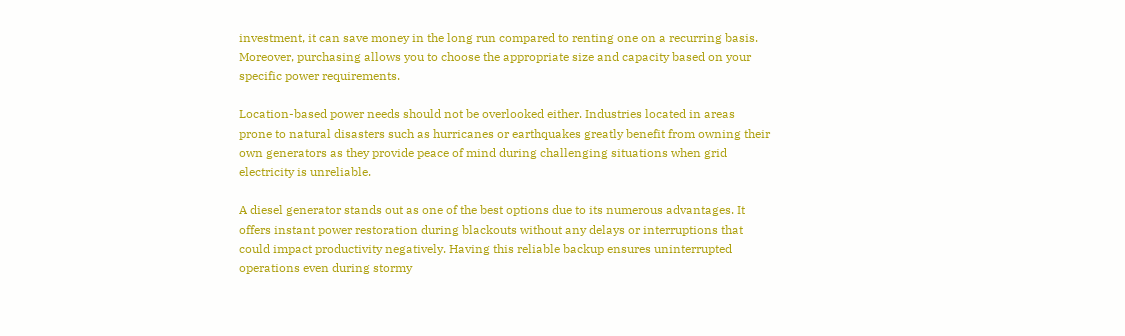investment, it can save money in the long run compared to renting one on a recurring basis. Moreover, purchasing allows you to choose the appropriate size and capacity based on your specific power requirements.

Location-based power needs should not be overlooked either. Industries located in areas prone to natural disasters such as hurricanes or earthquakes greatly benefit from owning their own generators as they provide peace of mind during challenging situations when grid electricity is unreliable.

A diesel generator stands out as one of the best options due to its numerous advantages. It offers instant power restoration during blackouts without any delays or interruptions that could impact productivity negatively. Having this reliable backup ensures uninterrupted operations even during stormy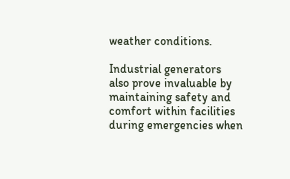weather conditions.

Industrial generators also prove invaluable by maintaining safety and comfort within facilities during emergencies when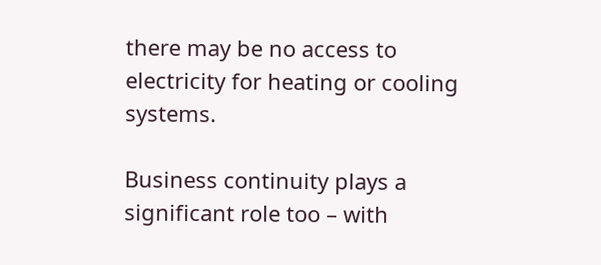there may be no access to electricity for heating or cooling systems.

Business continuity plays a significant role too – with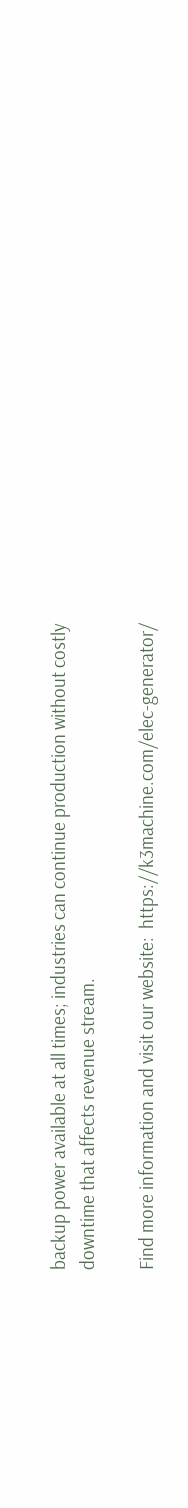backup power available at all times; industries can continue production without costly downtime that affects revenue stream.

Find more information and visit our website:  https://k3machine.com/elec-generator/